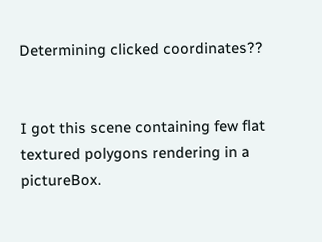Determining clicked coordinates??


I got this scene containing few flat textured polygons rendering in a pictureBox.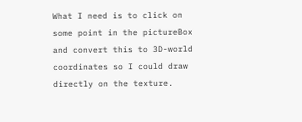What I need is to click on some point in the pictureBox and convert this to 3D-world coordinates so I could draw directly on the texture.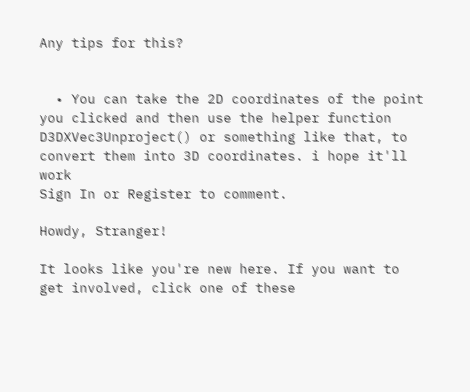Any tips for this?


  • You can take the 2D coordinates of the point you clicked and then use the helper function D3DXVec3Unproject() or something like that, to convert them into 3D coordinates. i hope it'll work
Sign In or Register to comment.

Howdy, Stranger!

It looks like you're new here. If you want to get involved, click one of these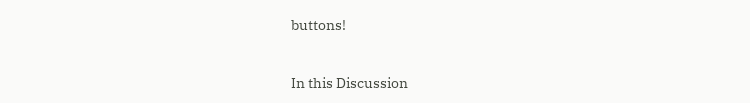buttons!


In this Discussion